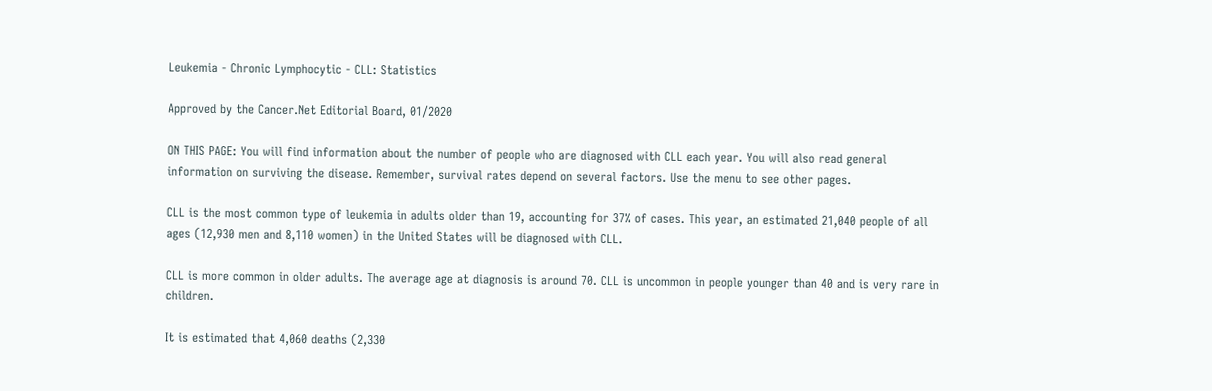Leukemia - Chronic Lymphocytic - CLL: Statistics

Approved by the Cancer.Net Editorial Board, 01/2020

ON THIS PAGE: You will find information about the number of people who are diagnosed with CLL each year. You will also read general information on surviving the disease. Remember, survival rates depend on several factors. Use the menu to see other pages.

CLL is the most common type of leukemia in adults older than 19, accounting for 37% of cases. This year, an estimated 21,040 people of all ages (12,930 men and 8,110 women) in the United States will be diagnosed with CLL.

CLL is more common in older adults. The average age at diagnosis is around 70. CLL is uncommon in people younger than 40 and is very rare in children.

It is estimated that 4,060 deaths (2,330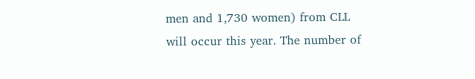men and 1,730 women) from CLL will occur this year. The number of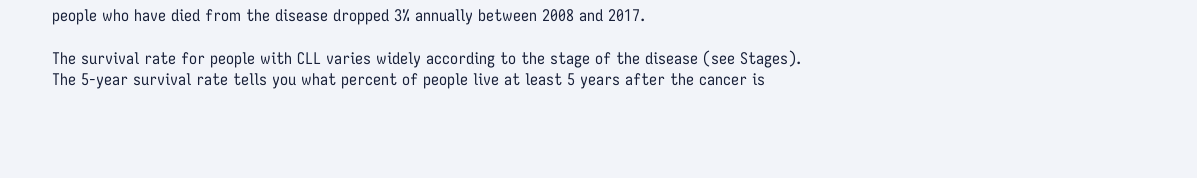people who have died from the disease dropped 3% annually between 2008 and 2017.

The survival rate for people with CLL varies widely according to the stage of the disease (see Stages). The 5-year survival rate tells you what percent of people live at least 5 years after the cancer is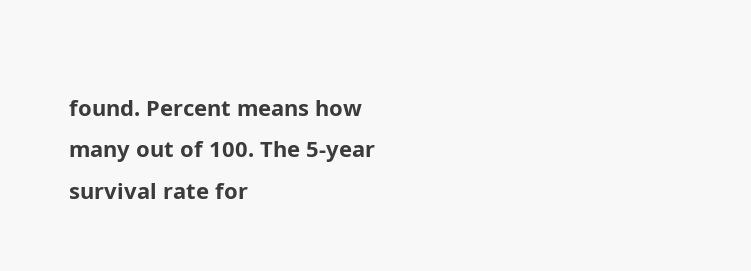found. Percent means how many out of 100. The 5-year survival rate for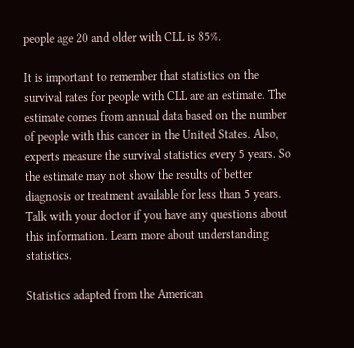people age 20 and older with CLL is 85%.

It is important to remember that statistics on the survival rates for people with CLL are an estimate. The estimate comes from annual data based on the number of people with this cancer in the United States. Also, experts measure the survival statistics every 5 years. So the estimate may not show the results of better diagnosis or treatment available for less than 5 years. Talk with your doctor if you have any questions about this information. Learn more about understanding statistics.

Statistics adapted from the American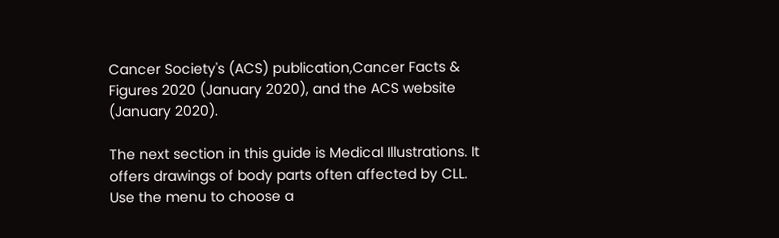Cancer Society's (ACS) publication,Cancer Facts & Figures 2020 (January 2020), and the ACS website (January 2020).

The next section in this guide is Medical Illustrations. It offers drawings of body parts often affected by CLL. Use the menu to choose a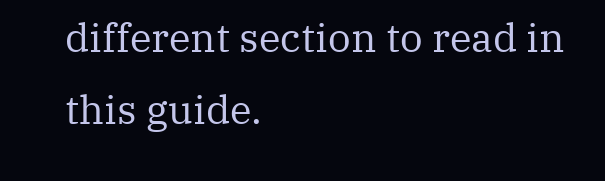different section to read in this guide.